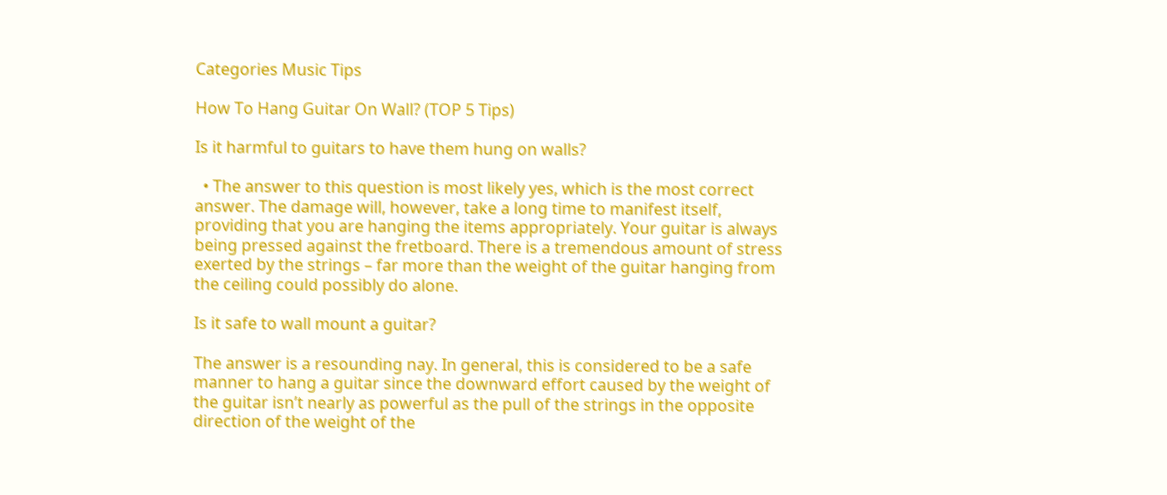Categories Music Tips

How To Hang Guitar On Wall? (TOP 5 Tips)

Is it harmful to guitars to have them hung on walls?

  • The answer to this question is most likely yes, which is the most correct answer. The damage will, however, take a long time to manifest itself, providing that you are hanging the items appropriately. Your guitar is always being pressed against the fretboard. There is a tremendous amount of stress exerted by the strings – far more than the weight of the guitar hanging from the ceiling could possibly do alone.

Is it safe to wall mount a guitar?

The answer is a resounding nay. In general, this is considered to be a safe manner to hang a guitar since the downward effort caused by the weight of the guitar isn’t nearly as powerful as the pull of the strings in the opposite direction of the weight of the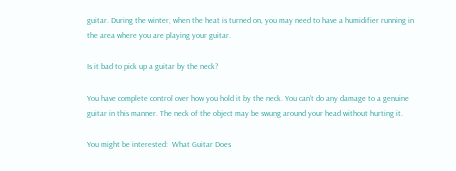guitar. During the winter, when the heat is turned on, you may need to have a humidifier running in the area where you are playing your guitar.

Is it bad to pick up a guitar by the neck?

You have complete control over how you hold it by the neck. You can’t do any damage to a genuine guitar in this manner. The neck of the object may be swung around your head without hurting it.

You might be interested:  What Guitar Does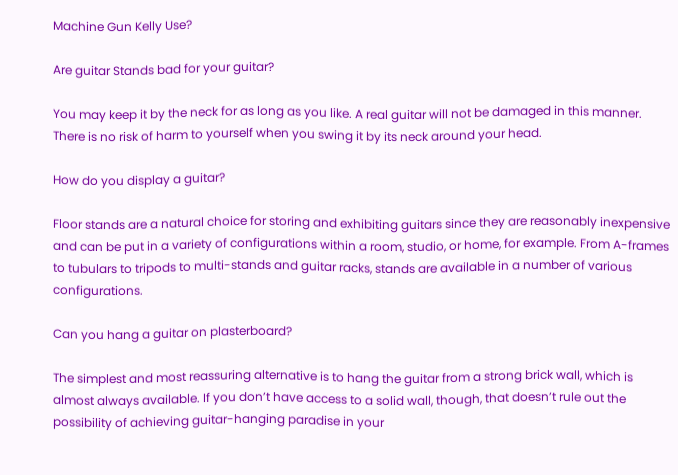Machine Gun Kelly Use?

Are guitar Stands bad for your guitar?

You may keep it by the neck for as long as you like. A real guitar will not be damaged in this manner. There is no risk of harm to yourself when you swing it by its neck around your head.

How do you display a guitar?

Floor stands are a natural choice for storing and exhibiting guitars since they are reasonably inexpensive and can be put in a variety of configurations within a room, studio, or home, for example. From A-frames to tubulars to tripods to multi-stands and guitar racks, stands are available in a number of various configurations.

Can you hang a guitar on plasterboard?

The simplest and most reassuring alternative is to hang the guitar from a strong brick wall, which is almost always available. If you don’t have access to a solid wall, though, that doesn’t rule out the possibility of achieving guitar-hanging paradise in your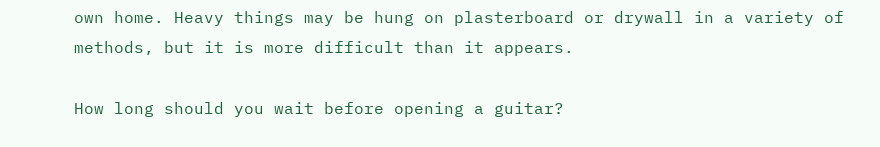own home. Heavy things may be hung on plasterboard or drywall in a variety of methods, but it is more difficult than it appears.

How long should you wait before opening a guitar?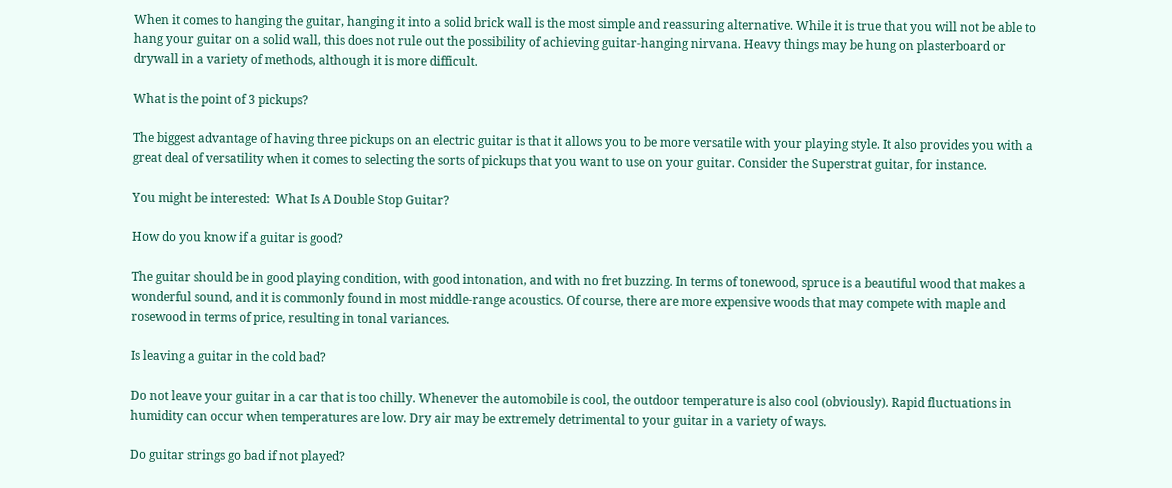When it comes to hanging the guitar, hanging it into a solid brick wall is the most simple and reassuring alternative. While it is true that you will not be able to hang your guitar on a solid wall, this does not rule out the possibility of achieving guitar-hanging nirvana. Heavy things may be hung on plasterboard or drywall in a variety of methods, although it is more difficult.

What is the point of 3 pickups?

The biggest advantage of having three pickups on an electric guitar is that it allows you to be more versatile with your playing style. It also provides you with a great deal of versatility when it comes to selecting the sorts of pickups that you want to use on your guitar. Consider the Superstrat guitar, for instance.

You might be interested:  What Is A Double Stop Guitar?

How do you know if a guitar is good?

The guitar should be in good playing condition, with good intonation, and with no fret buzzing. In terms of tonewood, spruce is a beautiful wood that makes a wonderful sound, and it is commonly found in most middle-range acoustics. Of course, there are more expensive woods that may compete with maple and rosewood in terms of price, resulting in tonal variances.

Is leaving a guitar in the cold bad?

Do not leave your guitar in a car that is too chilly. Whenever the automobile is cool, the outdoor temperature is also cool (obviously). Rapid fluctuations in humidity can occur when temperatures are low. Dry air may be extremely detrimental to your guitar in a variety of ways.

Do guitar strings go bad if not played?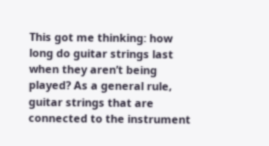This got me thinking: how long do guitar strings last when they aren’t being played? As a general rule, guitar strings that are connected to the instrument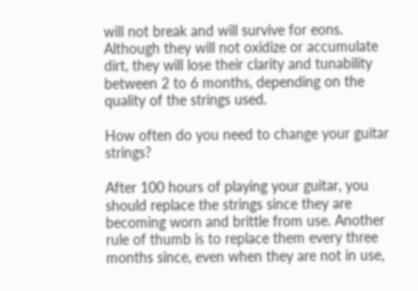will not break and will survive for eons. Although they will not oxidize or accumulate dirt, they will lose their clarity and tunability between 2 to 6 months, depending on the quality of the strings used.

How often do you need to change your guitar strings?

After 100 hours of playing your guitar, you should replace the strings since they are becoming worn and brittle from use. Another rule of thumb is to replace them every three months since, even when they are not in use,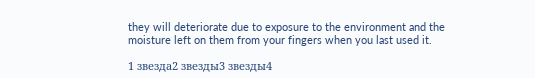they will deteriorate due to exposure to the environment and the moisture left on them from your fingers when you last used it.

1 звезда2 звезды3 звезды4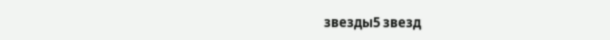звезды5 звезд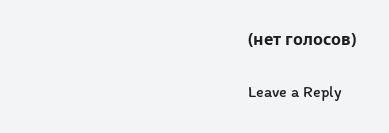(нет голосов)

Leave a Reply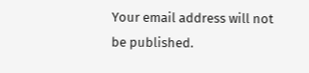Your email address will not be published.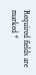Required fields are marked *